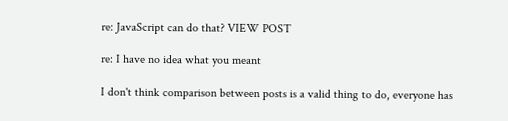re: JavaScript can do that? VIEW POST

re: I have no idea what you meant

I don't think comparison between posts is a valid thing to do, everyone has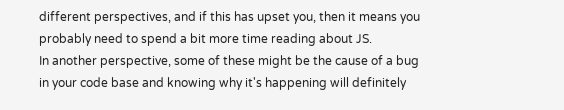different perspectives, and if this has upset you, then it means you probably need to spend a bit more time reading about JS.
In another perspective, some of these might be the cause of a bug in your code base and knowing why it's happening will definitely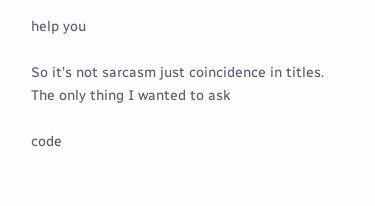help you

So it's not sarcasm just coincidence in titles. The only thing I wanted to ask

code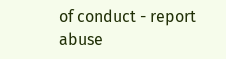of conduct - report abuse